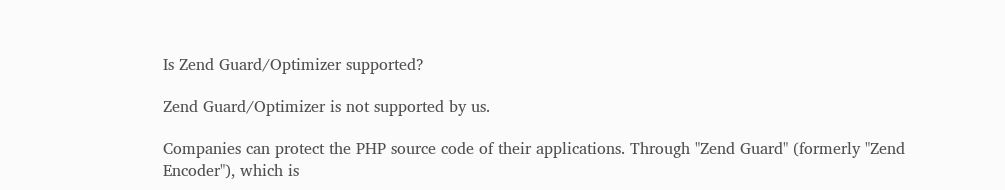Is Zend Guard/Optimizer supported?

Zend Guard/Optimizer is not supported by us.

Companies can protect the PHP source code of their applications. Through "Zend Guard" (formerly "Zend Encoder"), which is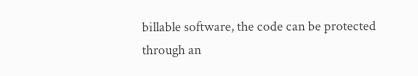billable software, the code can be protected through an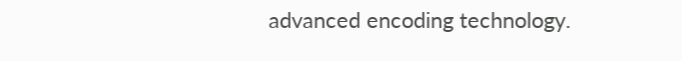advanced encoding technology.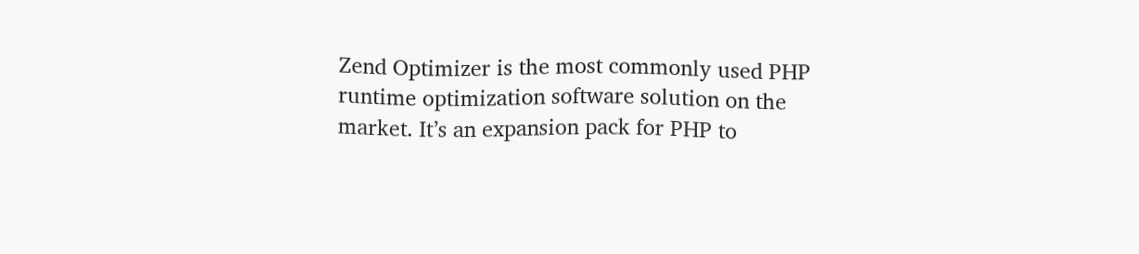Zend Optimizer is the most commonly used PHP runtime optimization software solution on the market. It’s an expansion pack for PHP to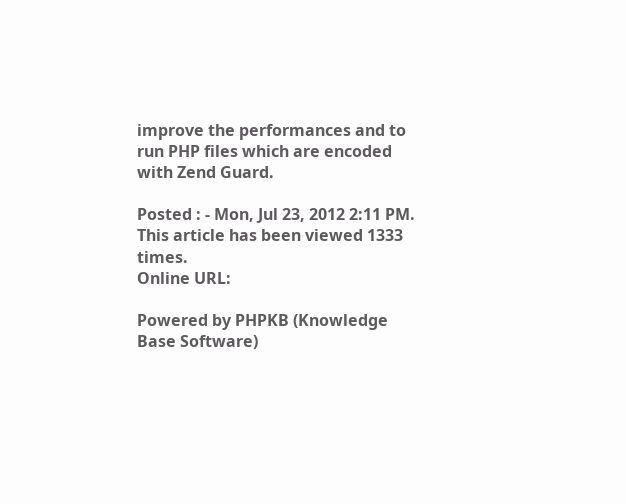improve the performances and to run PHP files which are encoded with Zend Guard.

Posted : - Mon, Jul 23, 2012 2:11 PM. This article has been viewed 1333 times.
Online URL:

Powered by PHPKB (Knowledge Base Software)